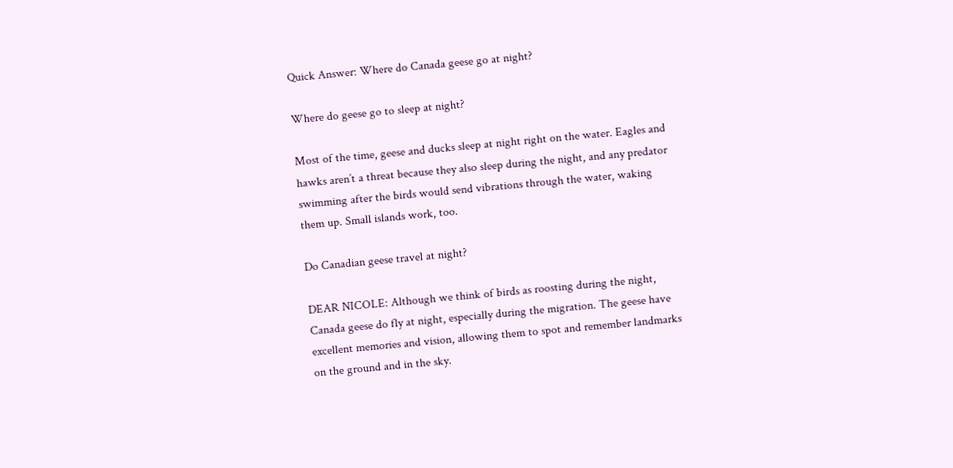Quick Answer: Where do Canada geese go at night?

Where do geese go to sleep at night?

Most of the time, geese and ducks sleep at night right on the water. Eagles and hawks aren’t a threat because they also sleep during the night, and any predator swimming after the birds would send vibrations through the water, waking them up. Small islands work, too.

Do Canadian geese travel at night?

DEAR NICOLE: Although we think of birds as roosting during the night, Canada geese do fly at night, especially during the migration. The geese have excellent memories and vision, allowing them to spot and remember landmarks on the ground and in the sky.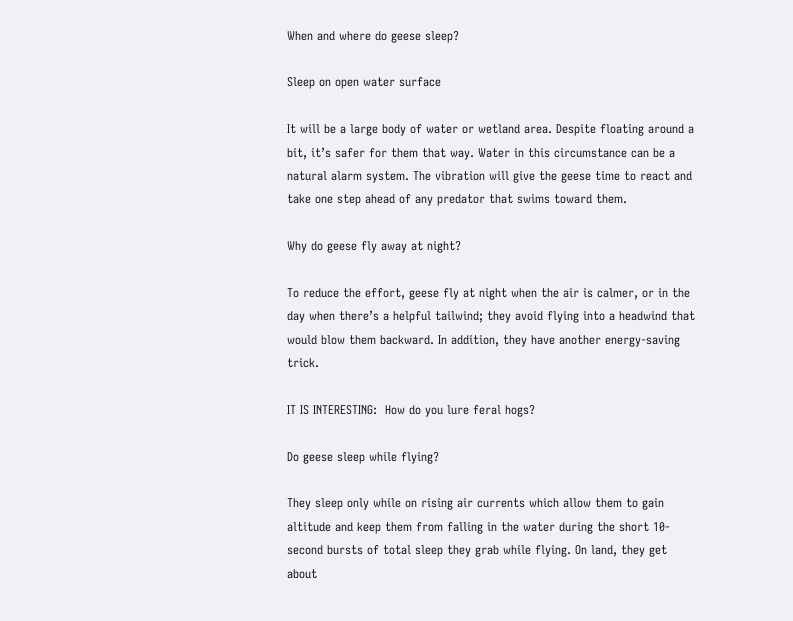When and where do geese sleep?

Sleep on open water surface

It will be a large body of water or wetland area. Despite floating around a bit, it’s safer for them that way. Water in this circumstance can be a natural alarm system. The vibration will give the geese time to react and take one step ahead of any predator that swims toward them.

Why do geese fly away at night?

To reduce the effort, geese fly at night when the air is calmer, or in the day when there’s a helpful tailwind; they avoid flying into a headwind that would blow them backward. In addition, they have another energy-saving trick.

IT IS INTERESTING:  How do you lure feral hogs?

Do geese sleep while flying?

They sleep only while on rising air currents which allow them to gain altitude and keep them from falling in the water during the short 10-second bursts of total sleep they grab while flying. On land, they get about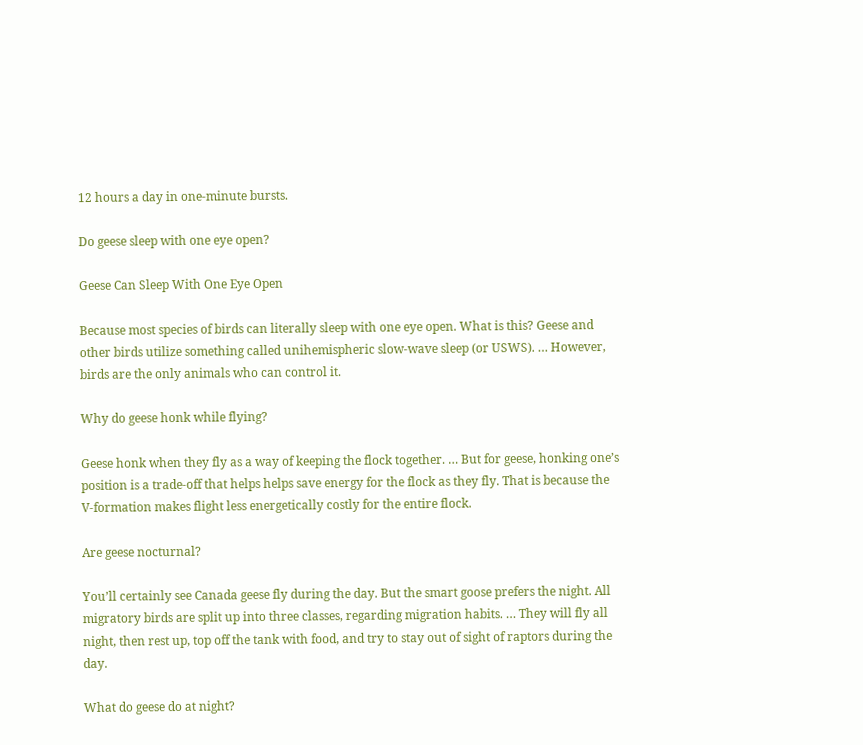12 hours a day in one-minute bursts.

Do geese sleep with one eye open?

Geese Can Sleep With One Eye Open

Because most species of birds can literally sleep with one eye open. What is this? Geese and other birds utilize something called unihemispheric slow-wave sleep (or USWS). … However, birds are the only animals who can control it.

Why do geese honk while flying?

Geese honk when they fly as a way of keeping the flock together. … But for geese, honking one’s position is a trade-off that helps helps save energy for the flock as they fly. That is because the V-formation makes flight less energetically costly for the entire flock.

Are geese nocturnal?

You’ll certainly see Canada geese fly during the day. But the smart goose prefers the night. All migratory birds are split up into three classes, regarding migration habits. … They will fly all night, then rest up, top off the tank with food, and try to stay out of sight of raptors during the day.

What do geese do at night?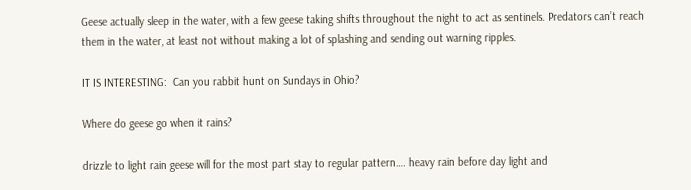Geese actually sleep in the water, with a few geese taking shifts throughout the night to act as sentinels. Predators can’t reach them in the water, at least not without making a lot of splashing and sending out warning ripples.

IT IS INTERESTING:  Can you rabbit hunt on Sundays in Ohio?

Where do geese go when it rains?

drizzle to light rain geese will for the most part stay to regular pattern…. heavy rain before day light and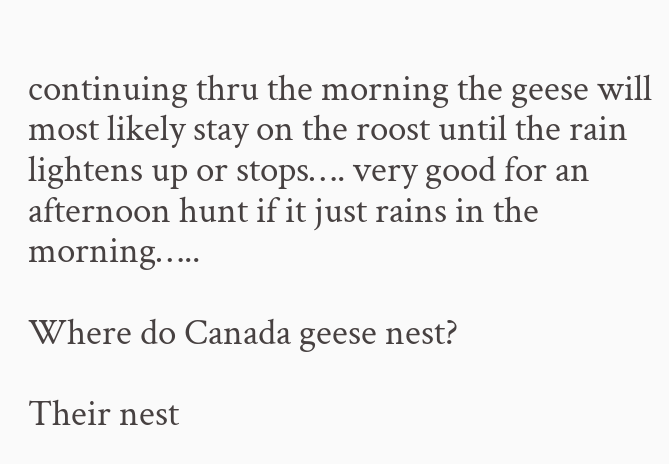continuing thru the morning the geese will most likely stay on the roost until the rain lightens up or stops…. very good for an afternoon hunt if it just rains in the morning…..

Where do Canada geese nest?

Their nest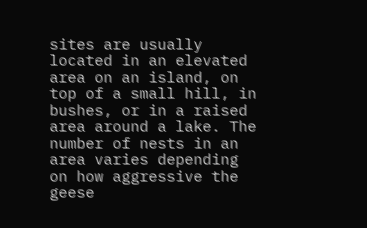sites are usually located in an elevated area on an island, on top of a small hill, in bushes, or in a raised area around a lake. The number of nests in an area varies depending on how aggressive the geese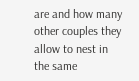are and how many other couples they allow to nest in the same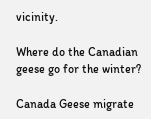vicinity.

Where do the Canadian geese go for the winter?

Canada Geese migrate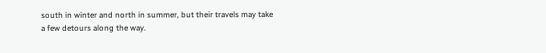south in winter and north in summer, but their travels may take a few detours along the way.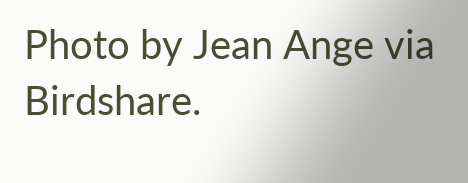Photo by Jean Ange via Birdshare.